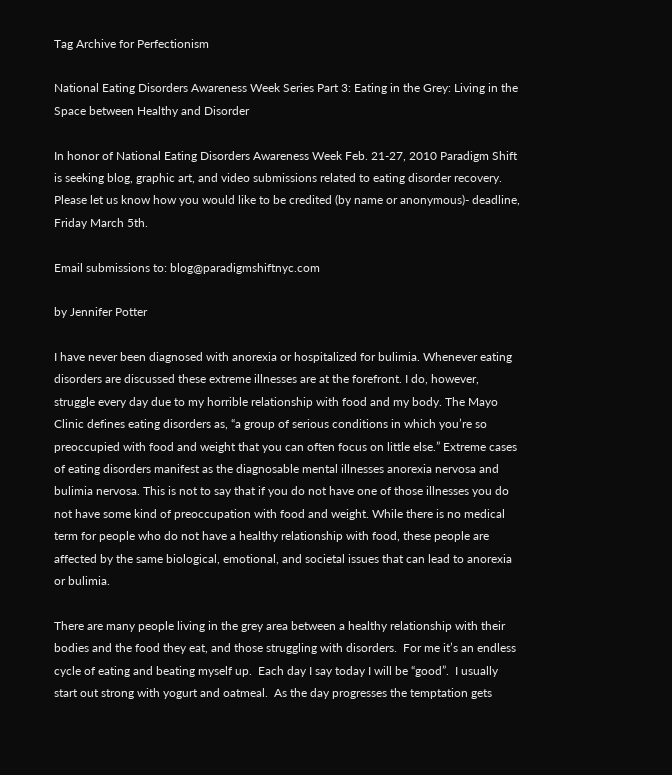Tag Archive for Perfectionism

National Eating Disorders Awareness Week Series Part 3: Eating in the Grey: Living in the Space between Healthy and Disorder

In honor of National Eating Disorders Awareness Week Feb. 21-27, 2010 Paradigm Shift is seeking blog, graphic art, and video submissions related to eating disorder recovery. Please let us know how you would like to be credited (by name or anonymous)- deadline, Friday March 5th.

Email submissions to: blog@paradigmshiftnyc.com

by Jennifer Potter

I have never been diagnosed with anorexia or hospitalized for bulimia. Whenever eating disorders are discussed these extreme illnesses are at the forefront. I do, however, struggle every day due to my horrible relationship with food and my body. The Mayo Clinic defines eating disorders as, “a group of serious conditions in which you’re so preoccupied with food and weight that you can often focus on little else.” Extreme cases of eating disorders manifest as the diagnosable mental illnesses anorexia nervosa and bulimia nervosa. This is not to say that if you do not have one of those illnesses you do not have some kind of preoccupation with food and weight. While there is no medical term for people who do not have a healthy relationship with food, these people are affected by the same biological, emotional, and societal issues that can lead to anorexia or bulimia.

There are many people living in the grey area between a healthy relationship with their bodies and the food they eat, and those struggling with disorders.  For me it’s an endless cycle of eating and beating myself up.  Each day I say today I will be “good”.  I usually start out strong with yogurt and oatmeal.  As the day progresses the temptation gets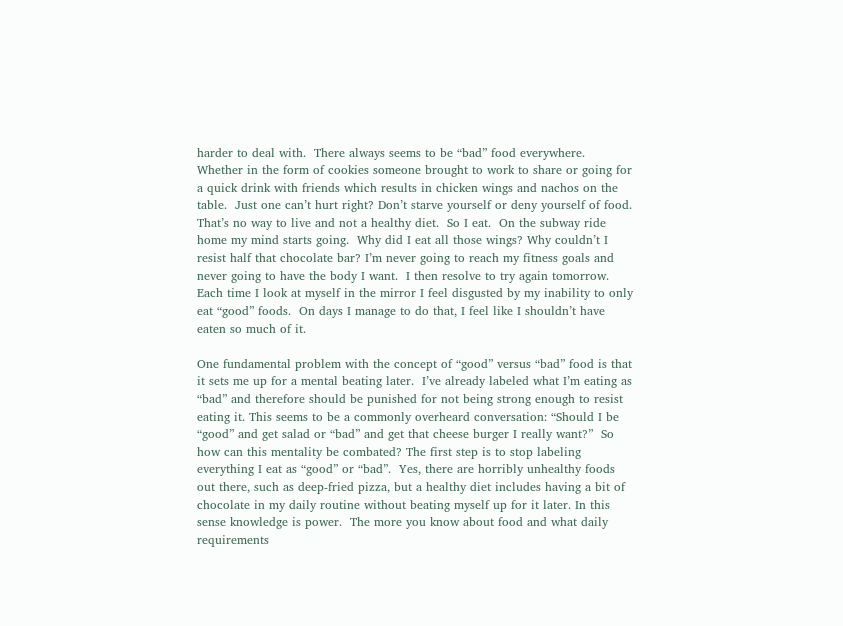harder to deal with.  There always seems to be “bad” food everywhere.  Whether in the form of cookies someone brought to work to share or going for a quick drink with friends which results in chicken wings and nachos on the table.  Just one can’t hurt right? Don’t starve yourself or deny yourself of food.  That’s no way to live and not a healthy diet.  So I eat.  On the subway ride home my mind starts going.  Why did I eat all those wings? Why couldn’t I resist half that chocolate bar? I’m never going to reach my fitness goals and never going to have the body I want.  I then resolve to try again tomorrow.  Each time I look at myself in the mirror I feel disgusted by my inability to only eat “good” foods.  On days I manage to do that, I feel like I shouldn’t have eaten so much of it.

One fundamental problem with the concept of “good” versus “bad” food is that it sets me up for a mental beating later.  I’ve already labeled what I’m eating as “bad” and therefore should be punished for not being strong enough to resist eating it. This seems to be a commonly overheard conversation: “Should I be “good” and get salad or “bad” and get that cheese burger I really want?”  So how can this mentality be combated? The first step is to stop labeling everything I eat as “good” or “bad”.  Yes, there are horribly unhealthy foods out there, such as deep-fried pizza, but a healthy diet includes having a bit of chocolate in my daily routine without beating myself up for it later. In this sense knowledge is power.  The more you know about food and what daily requirements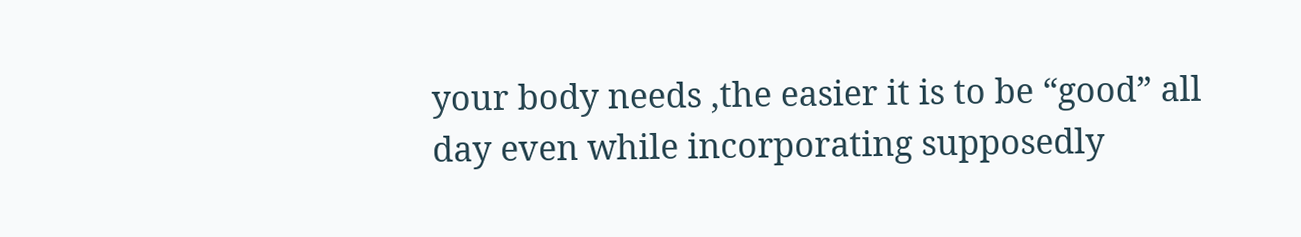your body needs ,the easier it is to be “good” all day even while incorporating supposedly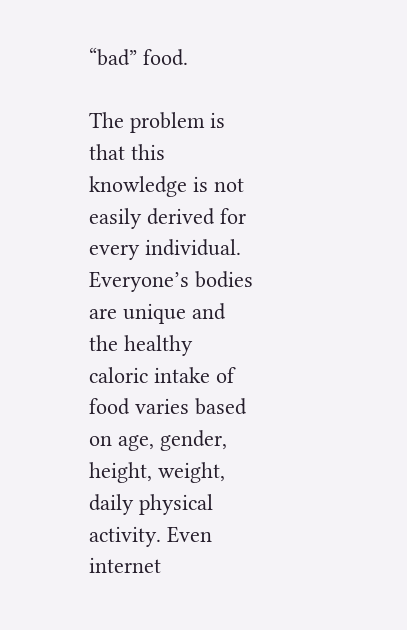“bad” food.

The problem is that this knowledge is not easily derived for every individual. Everyone’s bodies are unique and the healthy caloric intake of food varies based on age, gender, height, weight, daily physical activity. Even internet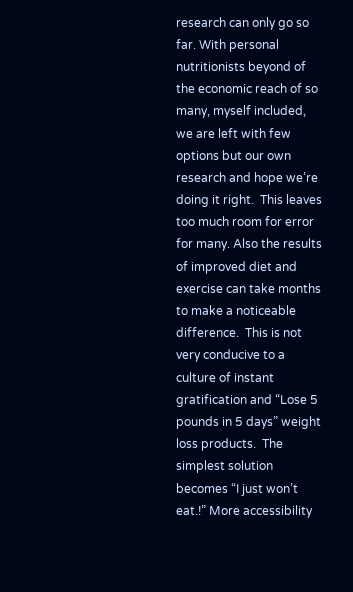research can only go so far. With personal nutritionists beyond of the economic reach of so many, myself included, we are left with few options but our own research and hope we’re doing it right.  This leaves too much room for error for many. Also the results of improved diet and exercise can take months to make a noticeable difference.  This is not very conducive to a culture of instant gratification and “Lose 5 pounds in 5 days” weight loss products.  The simplest solution becomes “I just won’t eat.!” More accessibility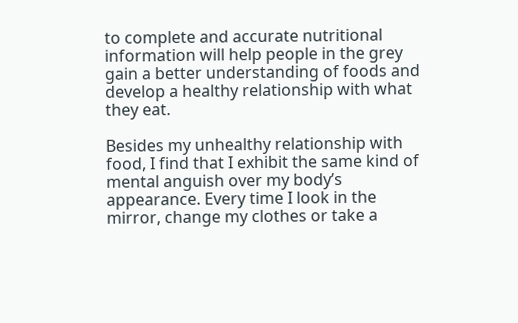to complete and accurate nutritional information will help people in the grey gain a better understanding of foods and develop a healthy relationship with what they eat.

Besides my unhealthy relationship with food, I find that I exhibit the same kind of mental anguish over my body’s appearance. Every time I look in the mirror, change my clothes or take a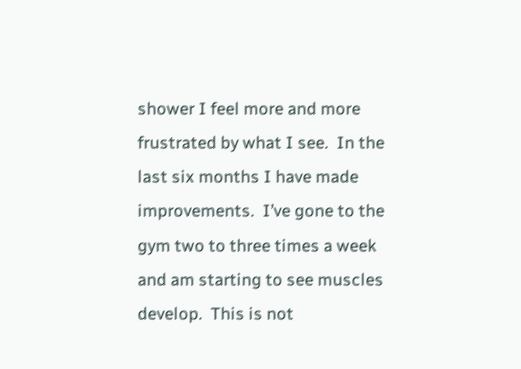shower I feel more and more frustrated by what I see.  In the last six months I have made improvements.  I’ve gone to the gym two to three times a week and am starting to see muscles develop.  This is not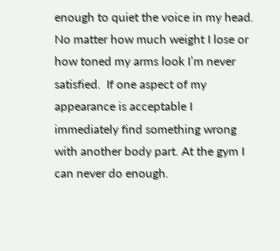enough to quiet the voice in my head.  No matter how much weight I lose or how toned my arms look I’m never satisfied.  If one aspect of my appearance is acceptable I immediately find something wrong with another body part. At the gym I can never do enough.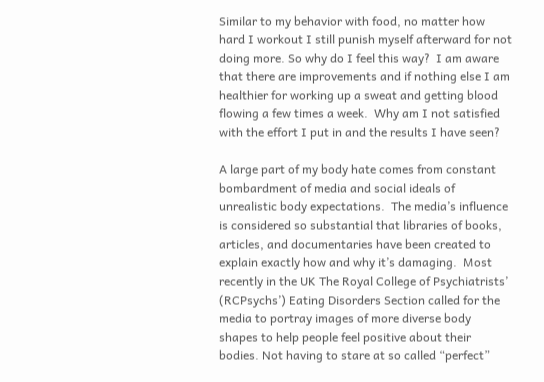Similar to my behavior with food, no matter how hard I workout I still punish myself afterward for not doing more. So why do I feel this way?  I am aware that there are improvements and if nothing else I am healthier for working up a sweat and getting blood flowing a few times a week.  Why am I not satisfied with the effort I put in and the results I have seen?

A large part of my body hate comes from constant bombardment of media and social ideals of unrealistic body expectations.  The media’s influence is considered so substantial that libraries of books, articles, and documentaries have been created to explain exactly how and why it’s damaging.  Most recently in the UK The Royal College of Psychiatrists’ (RCPsychs’) Eating Disorders Section called for the media to portray images of more diverse body shapes to help people feel positive about their bodies. Not having to stare at so called “perfect”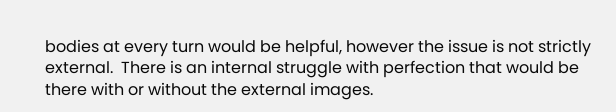bodies at every turn would be helpful, however the issue is not strictly external.  There is an internal struggle with perfection that would be there with or without the external images.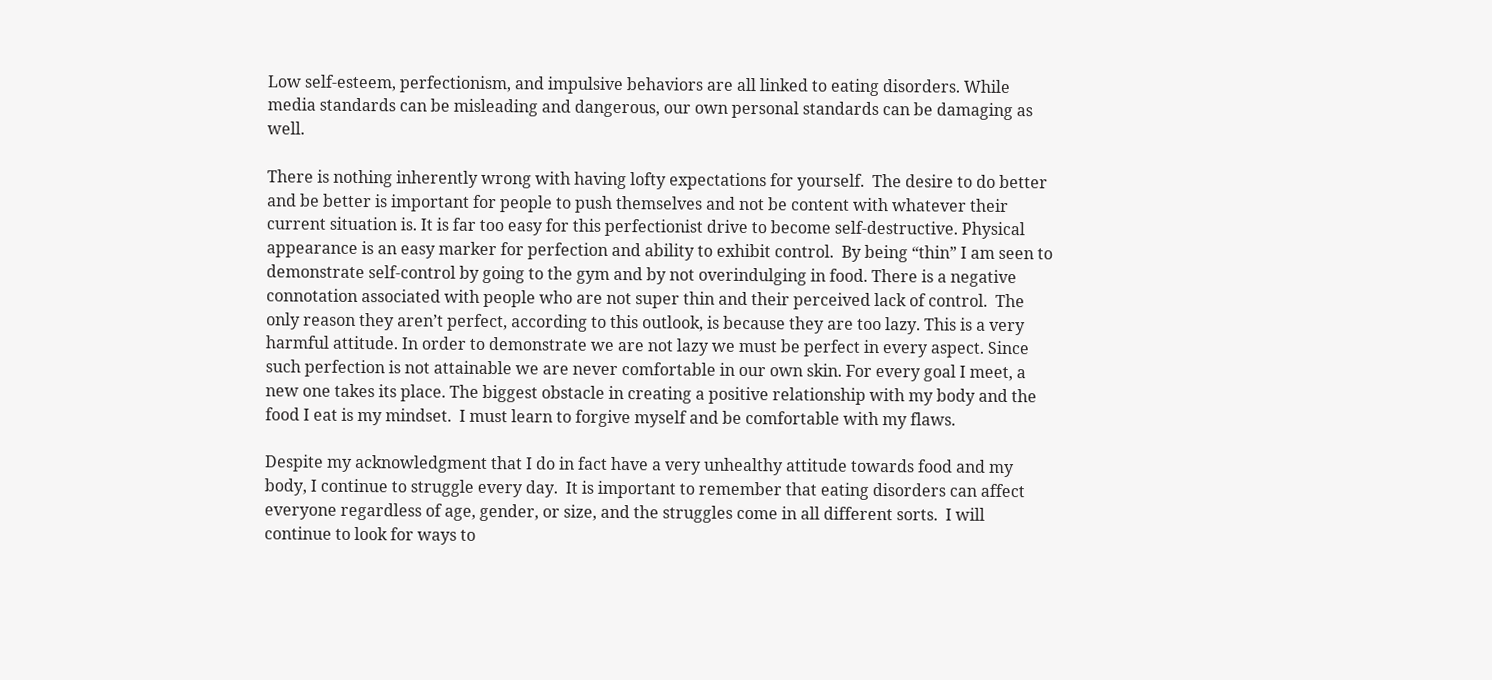Low self-esteem, perfectionism, and impulsive behaviors are all linked to eating disorders. While media standards can be misleading and dangerous, our own personal standards can be damaging as well.

There is nothing inherently wrong with having lofty expectations for yourself.  The desire to do better and be better is important for people to push themselves and not be content with whatever their current situation is. It is far too easy for this perfectionist drive to become self-destructive. Physical appearance is an easy marker for perfection and ability to exhibit control.  By being “thin” I am seen to demonstrate self-control by going to the gym and by not overindulging in food. There is a negative connotation associated with people who are not super thin and their perceived lack of control.  The only reason they aren’t perfect, according to this outlook, is because they are too lazy. This is a very harmful attitude. In order to demonstrate we are not lazy we must be perfect in every aspect. Since such perfection is not attainable we are never comfortable in our own skin. For every goal I meet, a new one takes its place. The biggest obstacle in creating a positive relationship with my body and the food I eat is my mindset.  I must learn to forgive myself and be comfortable with my flaws.

Despite my acknowledgment that I do in fact have a very unhealthy attitude towards food and my body, I continue to struggle every day.  It is important to remember that eating disorders can affect everyone regardless of age, gender, or size, and the struggles come in all different sorts.  I will continue to look for ways to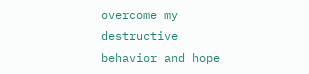overcome my destructive behavior and hope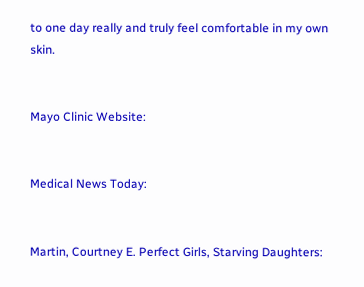to one day really and truly feel comfortable in my own skin.


Mayo Clinic Website:


Medical News Today:


Martin, Courtney E. Perfect Girls, Starving Daughters: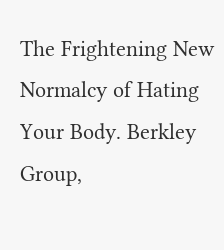The Frightening New Normalcy of Hating Your Body. Berkley Group,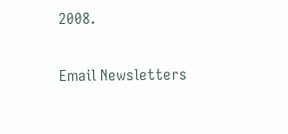2008.

Email Newsletters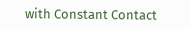with Constant Contact